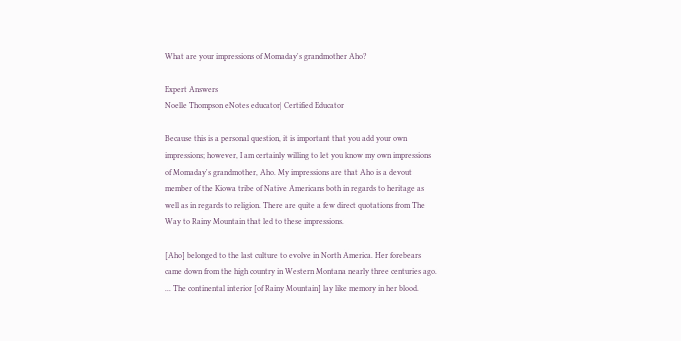What are your impressions of Momaday's grandmother Aho?

Expert Answers
Noelle Thompson eNotes educator| Certified Educator

Because this is a personal question, it is important that you add your own impressions; however, I am certainly willing to let you know my own impressions of Momaday's grandmother, Aho. My impressions are that Aho is a devout member of the Kiowa tribe of Native Americans both in regards to heritage as well as in regards to religion. There are quite a few direct quotations from The Way to Rainy Mountain that led to these impressions.

[Aho] belonged to the last culture to evolve in North America. Her forebears came down from the high country in Western Montana nearly three centuries ago. ... The continental interior [of Rainy Mountain] lay like memory in her blood.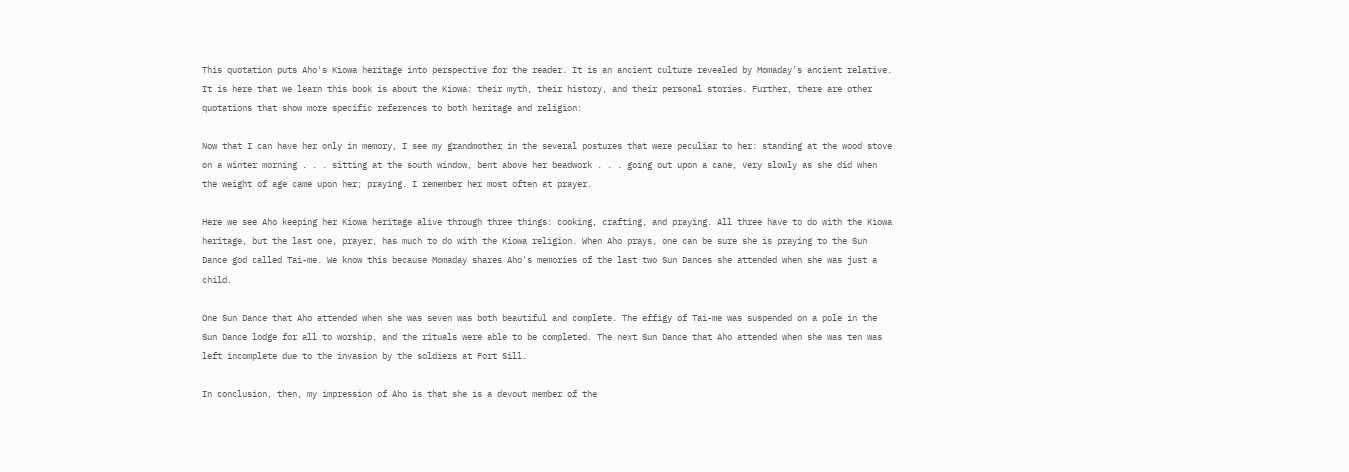This quotation puts Aho's Kiowa heritage into perspective for the reader. It is an ancient culture revealed by Momaday's ancient relative. It is here that we learn this book is about the Kiowa: their myth, their history, and their personal stories. Further, there are other quotations that show more specific references to both heritage and religion:

Now that I can have her only in memory, I see my grandmother in the several postures that were peculiar to her: standing at the wood stove on a winter morning . . . sitting at the south window, bent above her beadwork . . . going out upon a cane, very slowly as she did when the weight of age came upon her; praying. I remember her most often at prayer.

Here we see Aho keeping her Kiowa heritage alive through three things: cooking, crafting, and praying. All three have to do with the Kiowa heritage, but the last one, prayer, has much to do with the Kiowa religion. When Aho prays, one can be sure she is praying to the Sun Dance god called Tai-me. We know this because Momaday shares Aho's memories of the last two Sun Dances she attended when she was just a child.

One Sun Dance that Aho attended when she was seven was both beautiful and complete. The effigy of Tai-me was suspended on a pole in the Sun Dance lodge for all to worship, and the rituals were able to be completed. The next Sun Dance that Aho attended when she was ten was left incomplete due to the invasion by the soldiers at Fort Sill.

In conclusion, then, my impression of Aho is that she is a devout member of the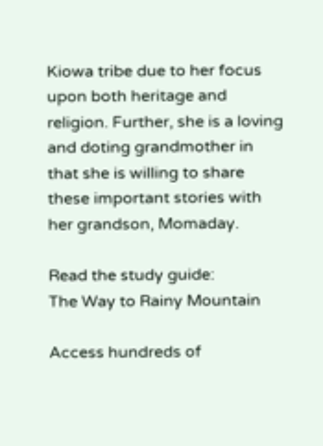Kiowa tribe due to her focus upon both heritage and religion. Further, she is a loving and doting grandmother in that she is willing to share these important stories with her grandson, Momaday.

Read the study guide:
The Way to Rainy Mountain

Access hundreds of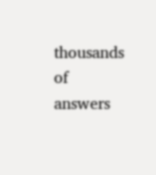thousands of answers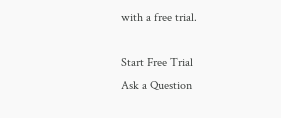with a free trial.

Start Free Trial
Ask a Question